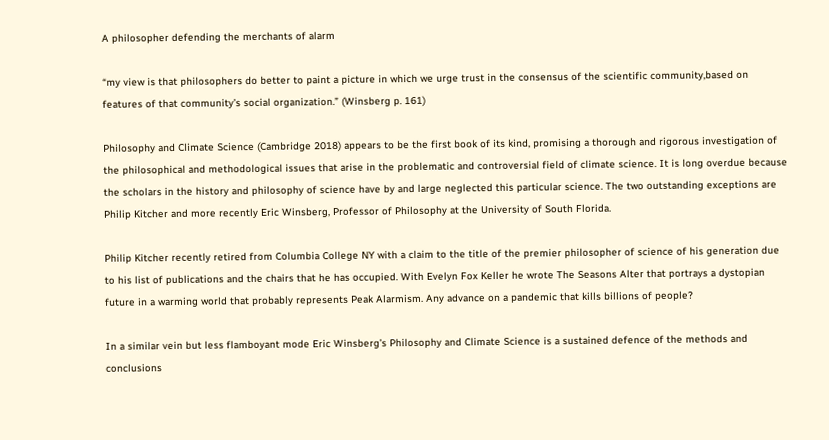A philosopher defending the merchants of alarm

“my view is that philosophers do better to paint a picture in which we urge trust in the consensus of the scientific community,based on features of that community’s social organization.” (Winsberg p. 161)

Philosophy and Climate Science (Cambridge 2018) appears to be the first book of its kind, promising a thorough and rigorous investigation of the philosophical and methodological issues that arise in the problematic and controversial field of climate science. It is long overdue because the scholars in the history and philosophy of science have by and large neglected this particular science. The two outstanding exceptions are Philip Kitcher and more recently Eric Winsberg, Professor of Philosophy at the University of South Florida.

Philip Kitcher recently retired from Columbia College NY with a claim to the title of the premier philosopher of science of his generation due to his list of publications and the chairs that he has occupied. With Evelyn Fox Keller he wrote The Seasons Alter that portrays a dystopian future in a warming world that probably represents Peak Alarmism. Any advance on a pandemic that kills billions of people?

In a similar vein but less flamboyant mode Eric Winsberg’s Philosophy and Climate Science is a sustained defence of the methods and conclusions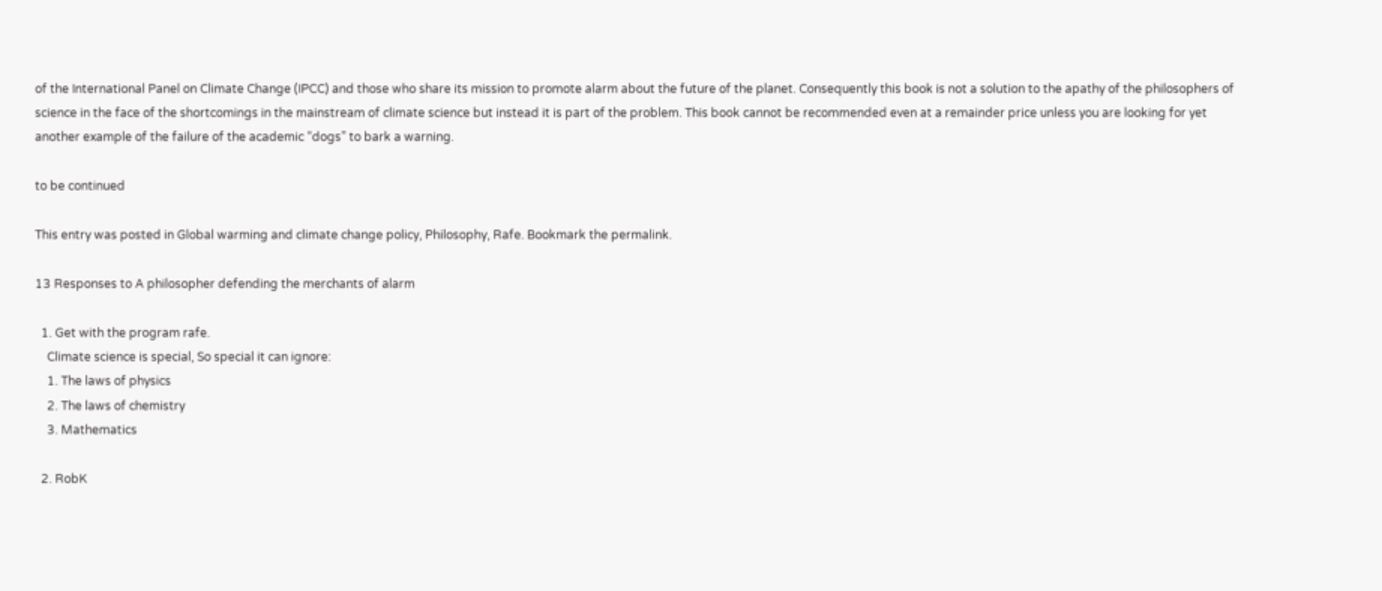of the International Panel on Climate Change (IPCC) and those who share its mission to promote alarm about the future of the planet. Consequently this book is not a solution to the apathy of the philosophers of science in the face of the shortcomings in the mainstream of climate science but instead it is part of the problem. This book cannot be recommended even at a remainder price unless you are looking for yet another example of the failure of the academic “dogs” to bark a warning.

to be continued

This entry was posted in Global warming and climate change policy, Philosophy, Rafe. Bookmark the permalink.

13 Responses to A philosopher defending the merchants of alarm

  1. Get with the program rafe.
    Climate science is special, So special it can ignore:
    1. The laws of physics
    2. The laws of chemistry
    3. Mathematics

  2. RobK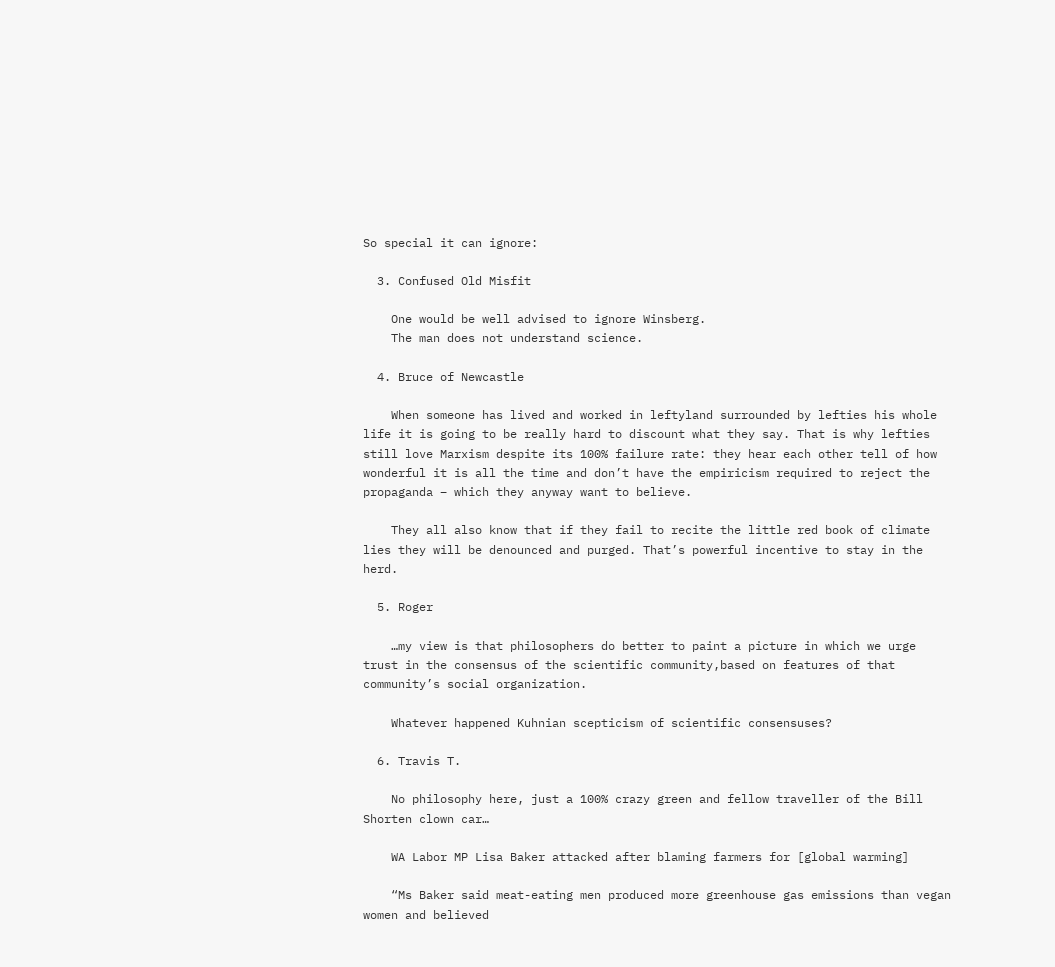So special it can ignore:

  3. Confused Old Misfit

    One would be well advised to ignore Winsberg.
    The man does not understand science.

  4. Bruce of Newcastle

    When someone has lived and worked in leftyland surrounded by lefties his whole life it is going to be really hard to discount what they say. That is why lefties still love Marxism despite its 100% failure rate: they hear each other tell of how wonderful it is all the time and don’t have the empiricism required to reject the propaganda – which they anyway want to believe.

    They all also know that if they fail to recite the little red book of climate lies they will be denounced and purged. That’s powerful incentive to stay in the herd.

  5. Roger

    …my view is that philosophers do better to paint a picture in which we urge trust in the consensus of the scientific community,based on features of that community’s social organization.

    Whatever happened Kuhnian scepticism of scientific consensuses?

  6. Travis T.

    No philosophy here, just a 100% crazy green and fellow traveller of the Bill Shorten clown car…

    WA Labor MP Lisa Baker attacked after blaming farmers for [global warming]

    “Ms Baker said meat-eating men produced more greenhouse gas emissions than vegan women and believed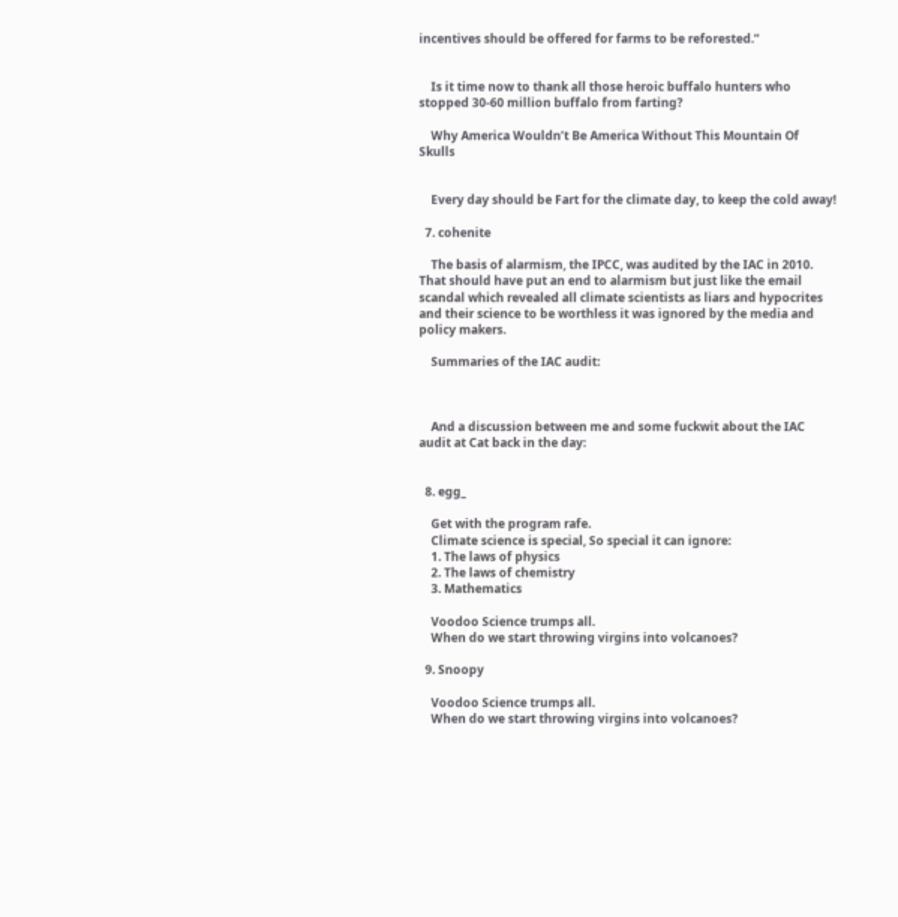incentives should be offered for farms to be reforested.”


    Is it time now to thank all those heroic buffalo hunters who stopped 30-60 million buffalo from farting?

    Why America Wouldn’t Be America Without This Mountain Of Skulls


    Every day should be Fart for the climate day, to keep the cold away!

  7. cohenite

    The basis of alarmism, the IPCC, was audited by the IAC in 2010. That should have put an end to alarmism but just like the email scandal which revealed all climate scientists as liars and hypocrites and their science to be worthless it was ignored by the media and policy makers.

    Summaries of the IAC audit:



    And a discussion between me and some fuckwit about the IAC audit at Cat back in the day:


  8. egg_

    Get with the program rafe.
    Climate science is special, So special it can ignore:
    1. The laws of physics
    2. The laws of chemistry
    3. Mathematics

    Voodoo Science trumps all.
    When do we start throwing virgins into volcanoes?

  9. Snoopy

    Voodoo Science trumps all.
    When do we start throwing virgins into volcanoes?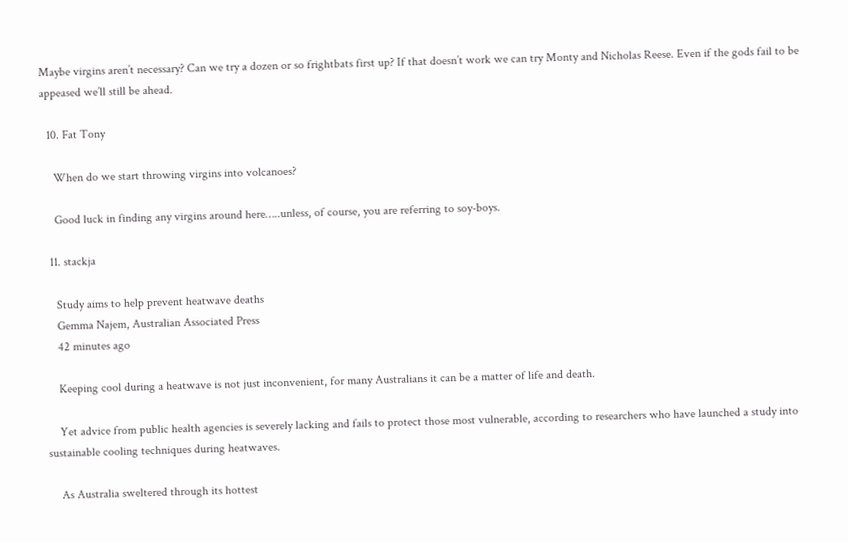Maybe virgins aren’t necessary? Can we try a dozen or so frightbats first up? If that doesn’t work we can try Monty and Nicholas Reese. Even if the gods fail to be appeased we’ll still be ahead.

  10. Fat Tony

    When do we start throwing virgins into volcanoes?

    Good luck in finding any virgins around here…..unless, of course, you are referring to soy-boys.

  11. stackja

    Study aims to help prevent heatwave deaths
    Gemma Najem, Australian Associated Press
    42 minutes ago

    Keeping cool during a heatwave is not just inconvenient, for many Australians it can be a matter of life and death.

    Yet advice from public health agencies is severely lacking and fails to protect those most vulnerable, according to researchers who have launched a study into sustainable cooling techniques during heatwaves.

    As Australia sweltered through its hottest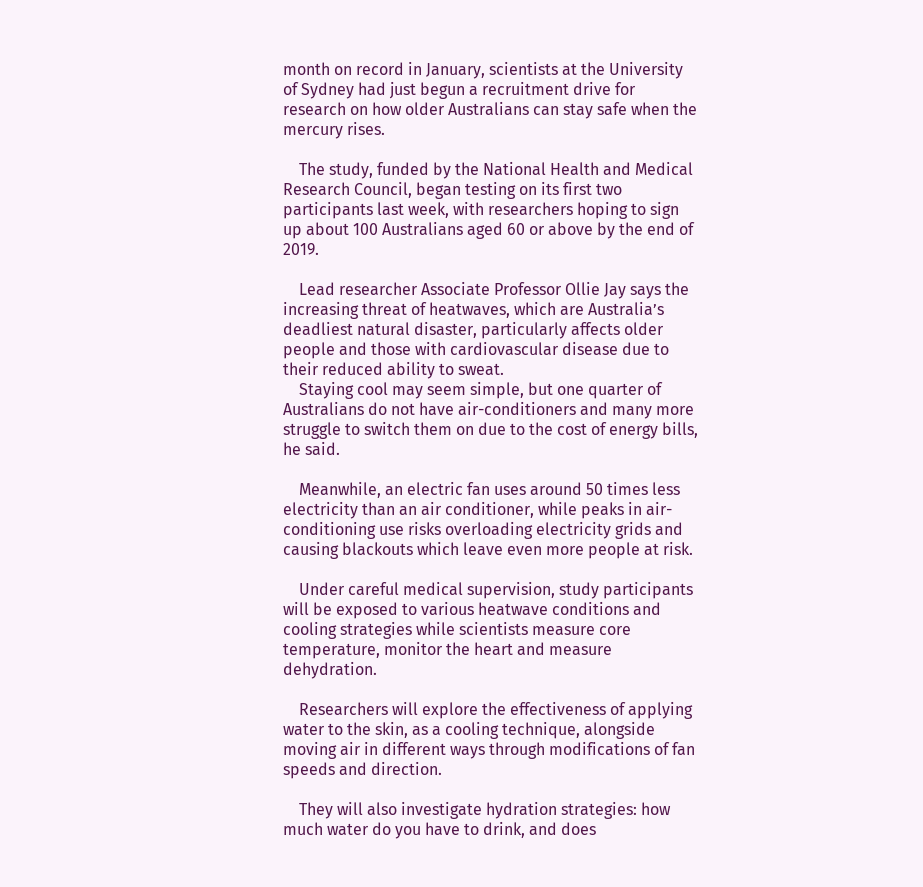month on record in January, scientists at the University of Sydney had just begun a recruitment drive for research on how older Australians can stay safe when the mercury rises.

    The study, funded by the National Health and Medical Research Council, began testing on its first two participants last week, with researchers hoping to sign up about 100 Australians aged 60 or above by the end of 2019.

    Lead researcher Associate Professor Ollie Jay says the increasing threat of heatwaves, which are Australia’s deadliest natural disaster, particularly affects older people and those with cardiovascular disease due to their reduced ability to sweat.
    Staying cool may seem simple, but one quarter of Australians do not have air-conditioners and many more struggle to switch them on due to the cost of energy bills, he said.

    Meanwhile, an electric fan uses around 50 times less electricity than an air conditioner, while peaks in air-conditioning use risks overloading electricity grids and causing blackouts which leave even more people at risk.

    Under careful medical supervision, study participants will be exposed to various heatwave conditions and cooling strategies while scientists measure core temperature, monitor the heart and measure dehydration.

    Researchers will explore the effectiveness of applying water to the skin, as a cooling technique, alongside moving air in different ways through modifications of fan speeds and direction.

    They will also investigate hydration strategies: how much water do you have to drink, and does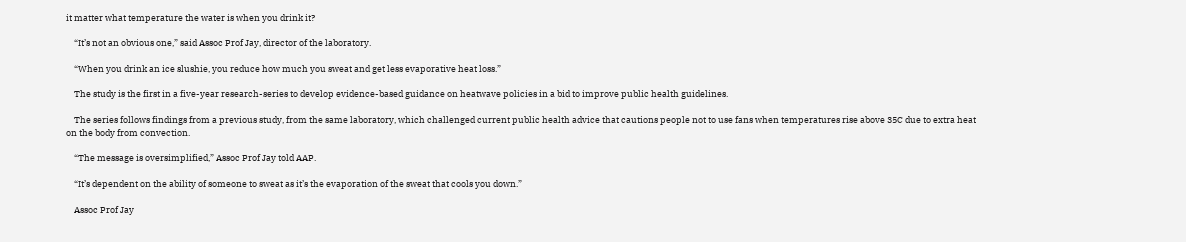it matter what temperature the water is when you drink it?

    “It’s not an obvious one,” said Assoc Prof Jay, director of the laboratory.

    “When you drink an ice slushie, you reduce how much you sweat and get less evaporative heat loss.”

    The study is the first in a five-year research-series to develop evidence-based guidance on heatwave policies in a bid to improve public health guidelines.

    The series follows findings from a previous study, from the same laboratory, which challenged current public health advice that cautions people not to use fans when temperatures rise above 35C due to extra heat on the body from convection.

    “The message is oversimplified,” Assoc Prof Jay told AAP.

    “It’s dependent on the ability of someone to sweat as it’s the evaporation of the sweat that cools you down.”

    Assoc Prof Jay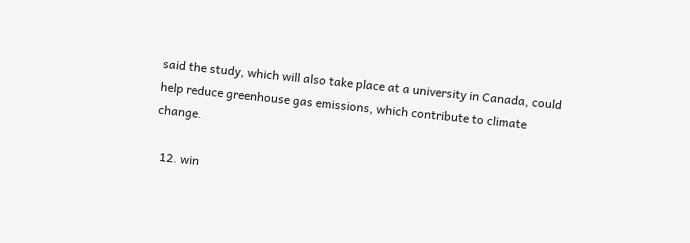said the study, which will also take place at a university in Canada, could help reduce greenhouse gas emissions, which contribute to climate change.

  12. win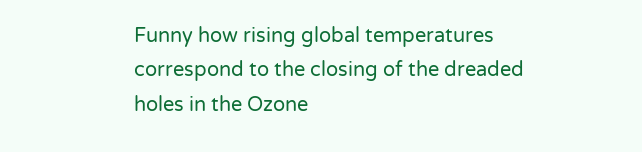Funny how rising global temperatures correspond to the closing of the dreaded holes in the Ozone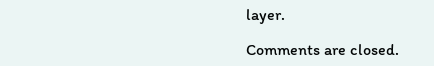layer.

Comments are closed.